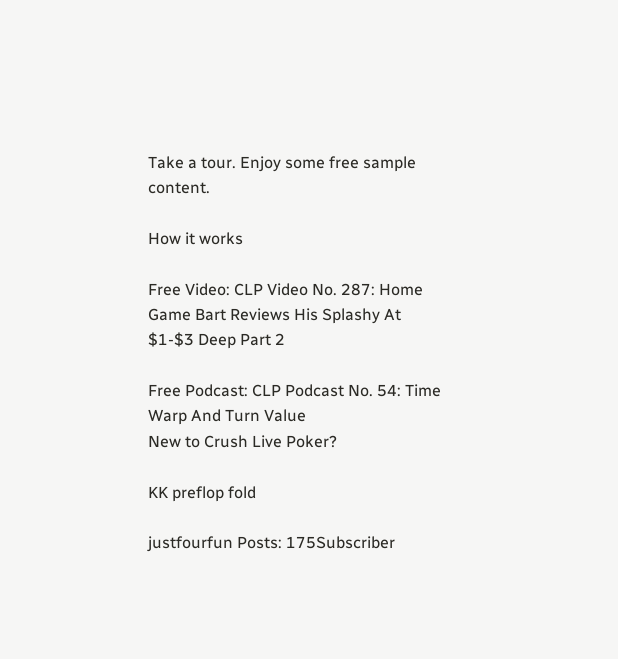Take a tour. Enjoy some free sample content.

How it works

Free Video: CLP Video No. 287: Home Game Bart Reviews His Splashy At $1-$3 Deep Part 2

Free Podcast: CLP Podcast No. 54: Time Warp And Turn Value
New to Crush Live Poker?

KK preflop fold

justfourfun Posts: 175Subscriber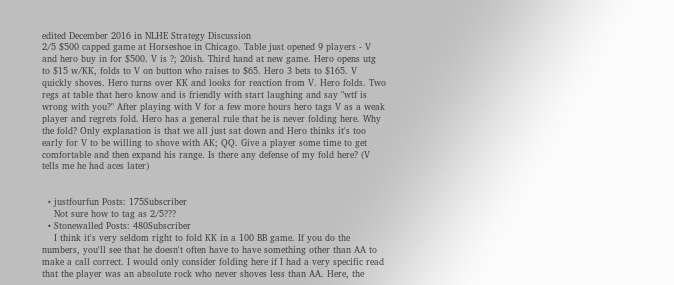edited December 2016 in NLHE Strategy Discussion
2/5 $500 capped game at Horseshoe in Chicago. Table just opened 9 players - V and hero buy in for $500. V is ?; 20ish. Third hand at new game. Hero opens utg to $15 w/KK, folds to V on button who raises to $65. Hero 3 bets to $165. V quickly shoves. Hero turns over KK and looks for reaction from V. Hero folds. Two regs at table that hero know and is friendly with start laughing and say "wtf is wrong with you?" After playing with V for a few more hours hero tags V as a weak player and regrets fold. Hero has a general rule that he is never folding here. Why the fold? Only explanation is that we all just sat down and Hero thinks it's too early for V to be willing to shove with AK; QQ. Give a player some time to get comfortable and then expand his range. Is there any defense of my fold here? (V tells me he had aces later)


  • justfourfun Posts: 175Subscriber
    Not sure how to tag as 2/5???
  • Stonewalled Posts: 480Subscriber
    I think it's very seldom right to fold KK in a 100 BB game. If you do the numbers, you'll see that he doesn't often have to have something other than AA to make a call correct. I would only consider folding here if I had a very specific read that the player was an absolute rock who never shoves less than AA. Here, the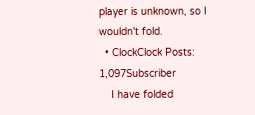player is unknown, so I wouldn't fold.
  • ClockClock Posts: 1,097Subscriber
    I have folded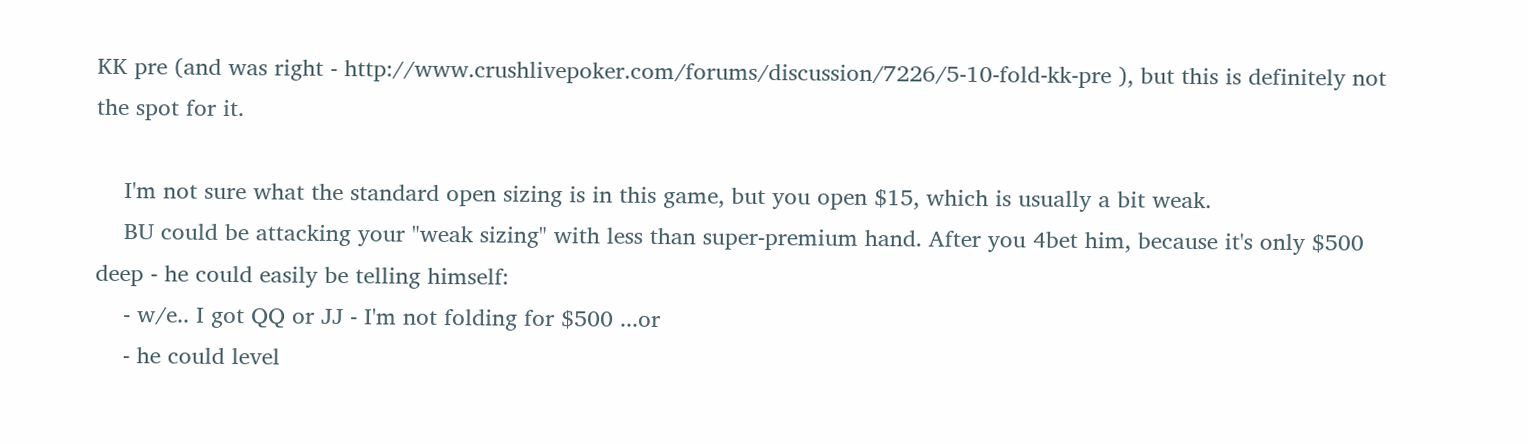KK pre (and was right - http://www.crushlivepoker.com/forums/discussion/7226/5-10-fold-kk-pre ), but this is definitely not the spot for it.

    I'm not sure what the standard open sizing is in this game, but you open $15, which is usually a bit weak.
    BU could be attacking your "weak sizing" with less than super-premium hand. After you 4bet him, because it's only $500 deep - he could easily be telling himself:
    - w/e.. I got QQ or JJ - I'm not folding for $500 ...or
    - he could level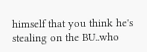himself that you think he's stealing on the BU..who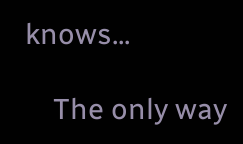knows...

    The only way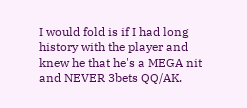I would fold is if I had long history with the player and knew he that he's a MEGA nit and NEVER 3bets QQ/AK.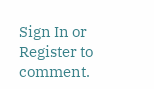Sign In or Register to comment.